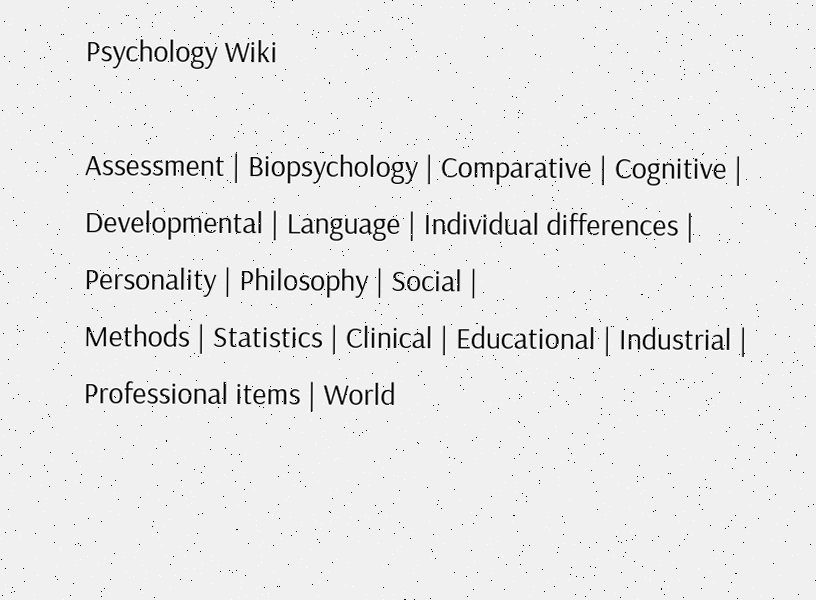Psychology Wiki

Assessment | Biopsychology | Comparative | Cognitive | Developmental | Language | Individual differences | Personality | Philosophy | Social |
Methods | Statistics | Clinical | Educational | Industrial | Professional items | World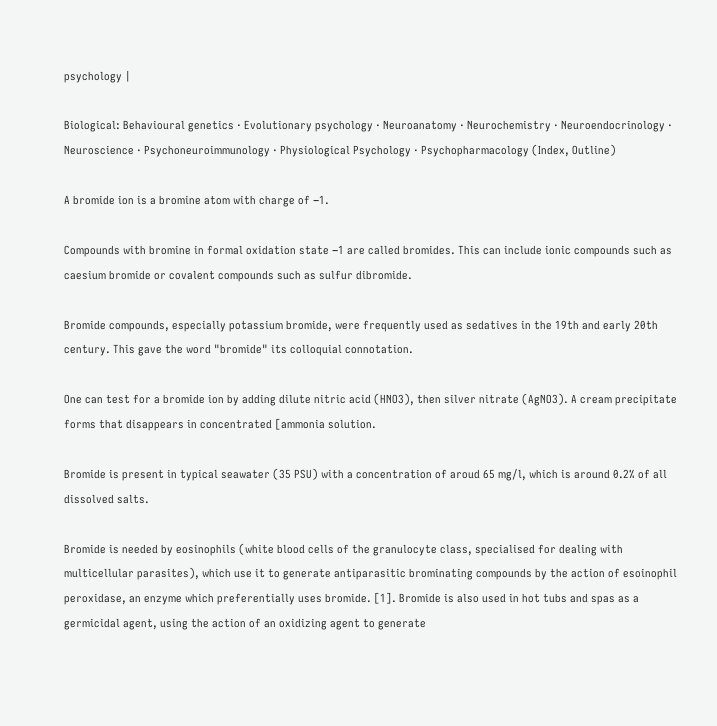psychology |

Biological: Behavioural genetics · Evolutionary psychology · Neuroanatomy · Neurochemistry · Neuroendocrinology · Neuroscience · Psychoneuroimmunology · Physiological Psychology · Psychopharmacology (Index, Outline)

A bromide ion is a bromine atom with charge of −1.

Compounds with bromine in formal oxidation state −1 are called bromides. This can include ionic compounds such as caesium bromide or covalent compounds such as sulfur dibromide.

Bromide compounds, especially potassium bromide, were frequently used as sedatives in the 19th and early 20th century. This gave the word "bromide" its colloquial connotation.

One can test for a bromide ion by adding dilute nitric acid (HNO3), then silver nitrate (AgNO3). A cream precipitate forms that disappears in concentrated [ammonia solution.

Bromide is present in typical seawater (35 PSU) with a concentration of aroud 65 mg/l, which is around 0.2% of all dissolved salts.

Bromide is needed by eosinophils (white blood cells of the granulocyte class, specialised for dealing with multicellular parasites), which use it to generate antiparasitic brominating compounds by the action of esoinophil peroxidase, an enzyme which preferentially uses bromide. [1]. Bromide is also used in hot tubs and spas as a germicidal agent, using the action of an oxidizing agent to generate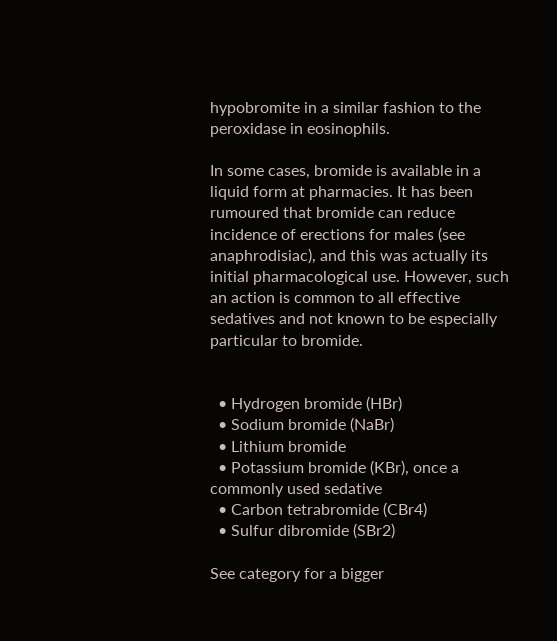hypobromite in a similar fashion to the peroxidase in eosinophils.

In some cases, bromide is available in a liquid form at pharmacies. It has been rumoured that bromide can reduce incidence of erections for males (see anaphrodisiac), and this was actually its initial pharmacological use. However, such an action is common to all effective sedatives and not known to be especially particular to bromide.


  • Hydrogen bromide (HBr)
  • Sodium bromide (NaBr)
  • Lithium bromide
  • Potassium bromide (KBr), once a commonly used sedative
  • Carbon tetrabromide (CBr4)
  • Sulfur dibromide (SBr2)

See category for a bigger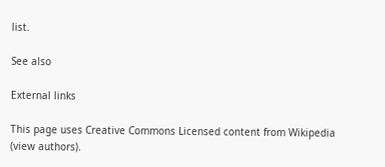list.

See also

External links

This page uses Creative Commons Licensed content from Wikipedia (view authors).